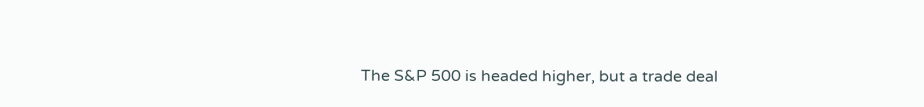The S&P 500 is headed higher, but a trade deal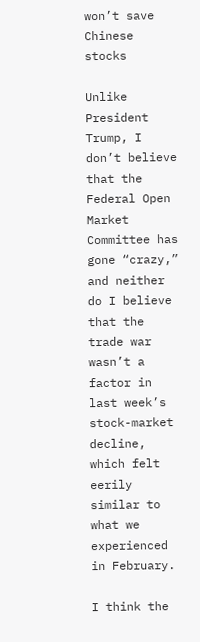won’t save Chinese stocks

Unlike President Trump, I don’t believe that the Federal Open Market Committee has gone “crazy,” and neither do I believe that the trade war wasn’t a factor in last week’s stock-market decline, which felt eerily similar to what we experienced in February.

I think the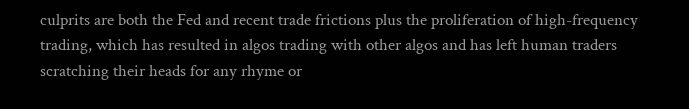culprits are both the Fed and recent trade frictions plus the proliferation of high-frequency trading, which has resulted in algos trading with other algos and has left human traders scratching their heads for any rhyme or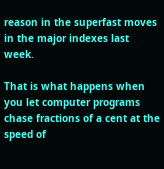reason in the superfast moves in the major indexes last week.

That is what happens when you let computer programs chase fractions of a cent at the speed of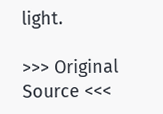light.

>>> Original Source <<<